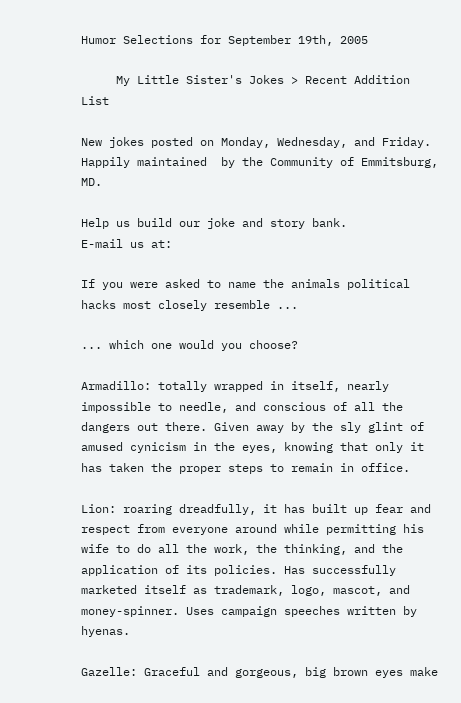Humor Selections for September 19th, 2005

     My Little Sister's Jokes > Recent Addition List

New jokes posted on Monday, Wednesday, and Friday.
Happily maintained  by the Community of Emmitsburg, MD.

Help us build our joke and story bank.
E-mail us at:

If you were asked to name the animals political hacks most closely resemble ...

... which one would you choose?

Armadillo: totally wrapped in itself, nearly impossible to needle, and conscious of all the dangers out there. Given away by the sly glint of amused cynicism in the eyes, knowing that only it has taken the proper steps to remain in office.

Lion: roaring dreadfully, it has built up fear and respect from everyone around while permitting his wife to do all the work, the thinking, and the application of its policies. Has successfully marketed itself as trademark, logo, mascot, and money-spinner. Uses campaign speeches written by hyenas.

Gazelle: Graceful and gorgeous, big brown eyes make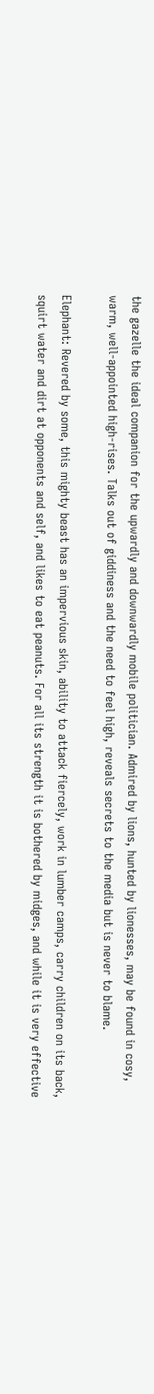the gazelle the ideal companion for the upwardly and downwardly mobile politician. Admired by lions, hunted by lionesses, may be found in cosy, warm, well-appointed high-rises. Talks out of giddiness and the need to feel high, reveals secrets to the media but is never to blame.

Elephant: Revered by some, this mighty beast has an impervious skin, ability to attack fiercely, work in lumber camps, carry children on its back, squirt water and dirt at opponents and self, and likes to eat peanuts. For all its strength it is bothered by midges, and while it is very effective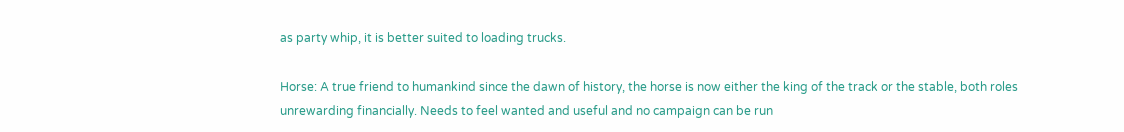as party whip, it is better suited to loading trucks.

Horse: A true friend to humankind since the dawn of history, the horse is now either the king of the track or the stable, both roles unrewarding financially. Needs to feel wanted and useful and no campaign can be run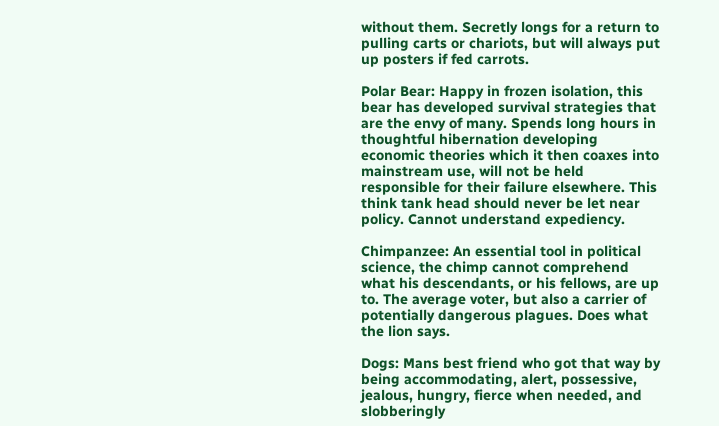without them. Secretly longs for a return to pulling carts or chariots, but will always put up posters if fed carrots.

Polar Bear: Happy in frozen isolation, this bear has developed survival strategies that are the envy of many. Spends long hours in thoughtful hibernation developing economic theories which it then coaxes into mainstream use, will not be held responsible for their failure elsewhere. This think tank head should never be let near policy. Cannot understand expediency.

Chimpanzee: An essential tool in political science, the chimp cannot comprehend what his descendants, or his fellows, are up to. The average voter, but also a carrier of potentially dangerous plagues. Does what the lion says.

Dogs: Mans best friend who got that way by being accommodating, alert, possessive, jealous, hungry, fierce when needed, and slobberingly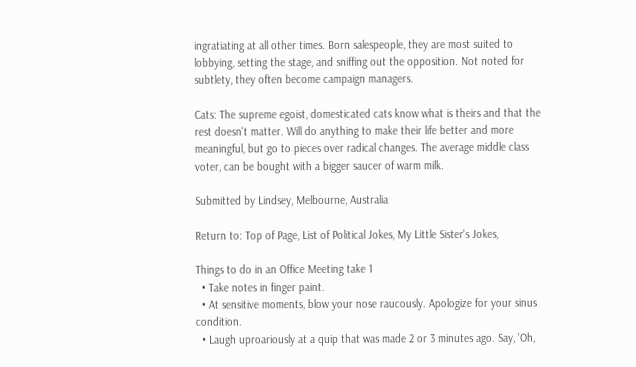ingratiating at all other times. Born salespeople, they are most suited to lobbying, setting the stage, and sniffing out the opposition. Not noted for subtlety, they often become campaign managers.

Cats: The supreme egoist, domesticated cats know what is theirs and that the rest doesn't matter. Will do anything to make their life better and more meaningful, but go to pieces over radical changes. The average middle class voter, can be bought with a bigger saucer of warm milk.

Submitted by Lindsey, Melbourne, Australia

Return to: Top of Page, List of Political Jokes, My Little Sister's Jokes,

Things to do in an Office Meeting take 1
  • Take notes in finger paint.
  • At sensitive moments, blow your nose raucously. Apologize for your sinus condition.
  • Laugh uproariously at a quip that was made 2 or 3 minutes ago. Say, 'Oh,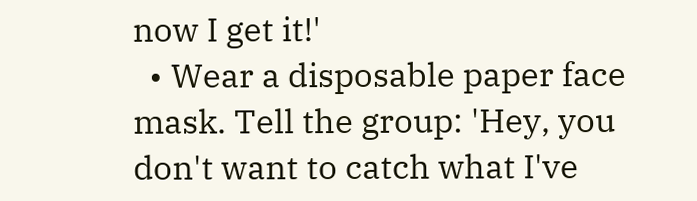now I get it!'
  • Wear a disposable paper face mask. Tell the group: 'Hey, you don't want to catch what I've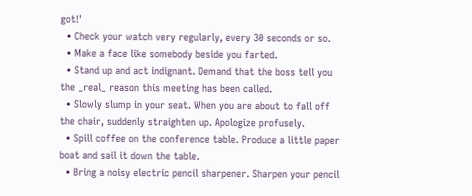got!'
  • Check your watch very regularly, every 30 seconds or so.
  • Make a face like somebody beside you farted.
  • Stand up and act indignant. Demand that the boss tell you the _real_ reason this meeting has been called.
  • Slowly slump in your seat. When you are about to fall off the chair, suddenly straighten up. Apologize profusely.
  • Spill coffee on the conference table. Produce a little paper boat and sail it down the table.
  • Bring a noisy electric pencil sharpener. Sharpen your pencil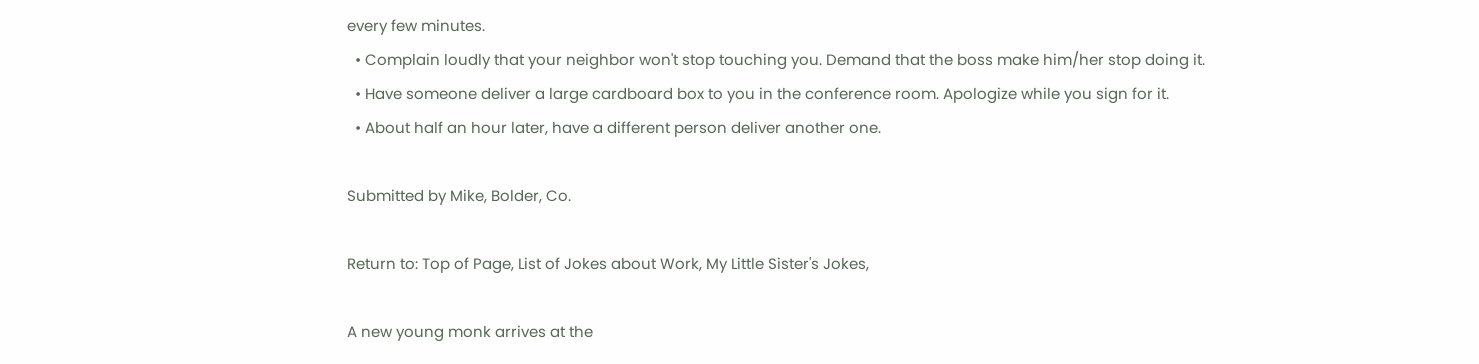every few minutes.
  • Complain loudly that your neighbor won't stop touching you. Demand that the boss make him/her stop doing it.
  • Have someone deliver a large cardboard box to you in the conference room. Apologize while you sign for it.
  • About half an hour later, have a different person deliver another one.

Submitted by Mike, Bolder, Co.

Return to: Top of Page, List of Jokes about Work, My Little Sister's Jokes,

A new young monk arrives at the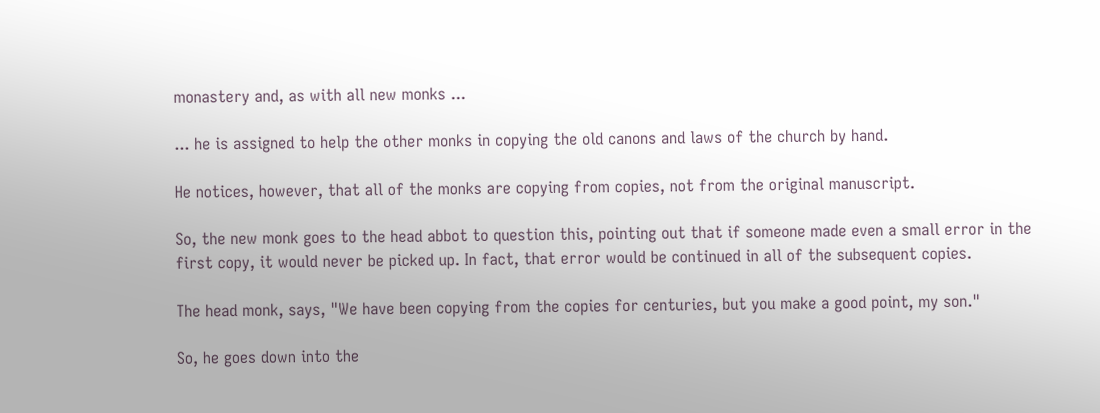monastery and, as with all new monks ...

... he is assigned to help the other monks in copying the old canons and laws of the church by hand.

He notices, however, that all of the monks are copying from copies, not from the original manuscript.

So, the new monk goes to the head abbot to question this, pointing out that if someone made even a small error in the first copy, it would never be picked up. In fact, that error would be continued in all of the subsequent copies.

The head monk, says, "We have been copying from the copies for centuries, but you make a good point, my son."

So, he goes down into the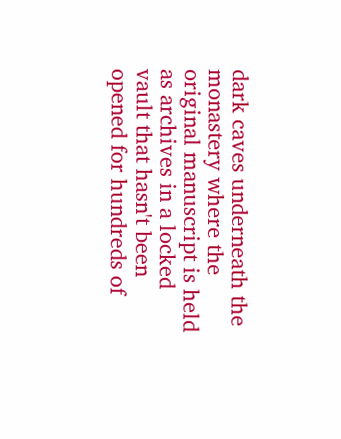dark caves underneath the monastery where the original manuscript is held as archives in a locked vault that hasn't been opened for hundreds of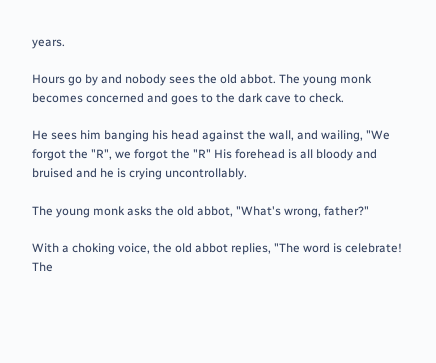years.

Hours go by and nobody sees the old abbot. The young monk becomes concerned and goes to the dark cave to check.

He sees him banging his head against the wall, and wailing, "We forgot the "R", we forgot the "R" His forehead is all bloody and bruised and he is crying uncontrollably.

The young monk asks the old abbot, "What's wrong, father?"

With a choking voice, the old abbot replies, "The word is celebrate! The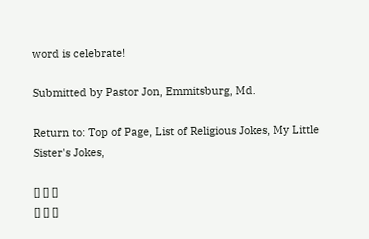word is celebrate!

Submitted by Pastor Jon, Emmitsburg, Md.

Return to: Top of Page, List of Religious Jokes, My Little Sister's Jokes,

[] [] []
[] [] []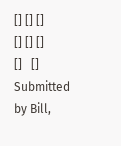[] [] []
[] [] []
[]   []
Submitted by Bill,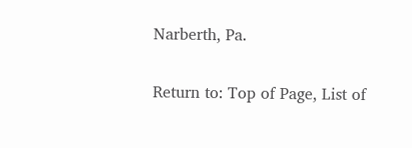Narberth, Pa.

Return to: Top of Page, List of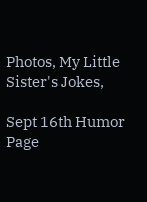Photos, My Little Sister's Jokes,

Sept 16th Humor Page